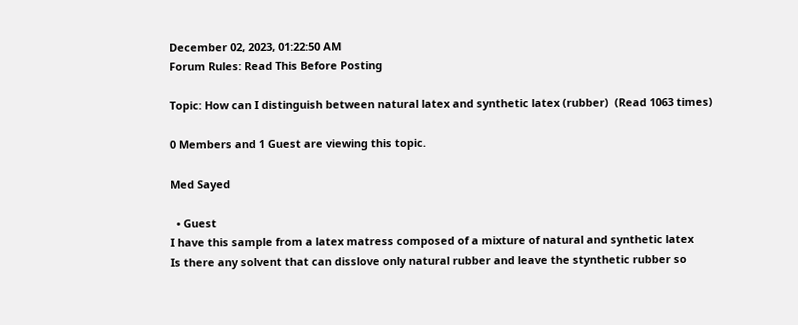December 02, 2023, 01:22:50 AM
Forum Rules: Read This Before Posting

Topic: How can I distinguish between natural latex and synthetic latex (rubber)  (Read 1063 times)

0 Members and 1 Guest are viewing this topic.

Med Sayed

  • Guest
I have this sample from a latex matress composed of a mixture of natural and synthetic latex
Is there any solvent that can disslove only natural rubber and leave the stynthetic rubber so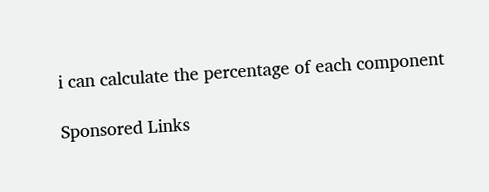i can calculate the percentage of each component

Sponsored Links